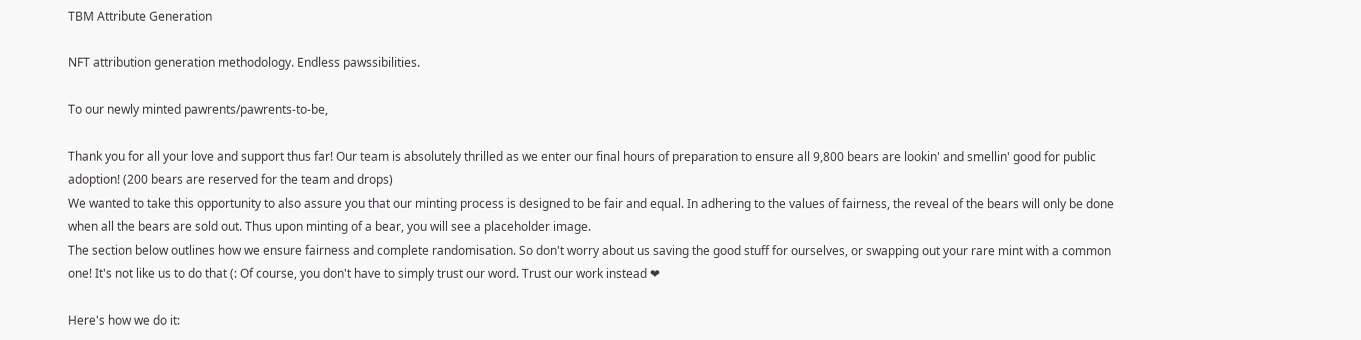TBM Attribute Generation

NFT attribution generation methodology. Endless pawssibilities.

To our newly minted pawrents/pawrents-to-be,

Thank you for all your love and support thus far! Our team is absolutely thrilled as we enter our final hours of preparation to ensure all 9,800 bears are lookin' and smellin' good for public adoption! (200 bears are reserved for the team and drops)
We wanted to take this opportunity to also assure you that our minting process is designed to be fair and equal. In adhering to the values of fairness, the reveal of the bears will only be done when all the bears are sold out. Thus upon minting of a bear, you will see a placeholder image.
The section below outlines how we ensure fairness and complete randomisation. So don't worry about us saving the good stuff for ourselves, or swapping out your rare mint with a common one! It's not like us to do that (: Of course, you don't have to simply trust our word. Trust our work instead ❤

Here's how we do it: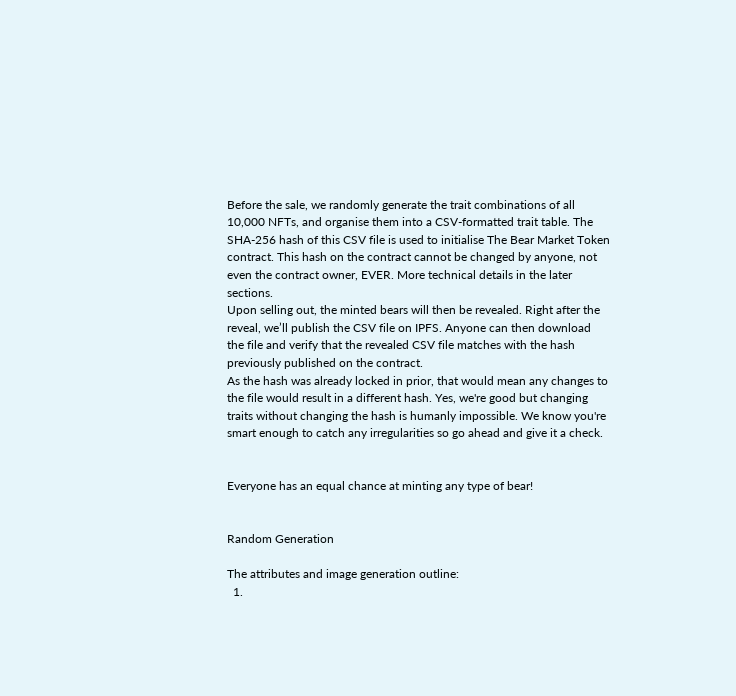Before the sale, we randomly generate the trait combinations of all 10,000 NFTs, and organise them into a CSV-formatted trait table. The SHA-256 hash of this CSV file is used to initialise The Bear Market Token contract. This hash on the contract cannot be changed by anyone, not even the contract owner, EVER. More technical details in the later sections.
Upon selling out, the minted bears will then be revealed. Right after the reveal, we’ll publish the CSV file on IPFS. Anyone can then download the file and verify that the revealed CSV file matches with the hash previously published on the contract.
As the hash was already locked in prior, that would mean any changes to the file would result in a different hash. Yes, we're good but changing traits without changing the hash is humanly impossible. We know you're smart enough to catch any irregularities so go ahead and give it a check.


Everyone has an equal chance at minting any type of bear!


Random Generation

The attributes and image generation outline:
  1.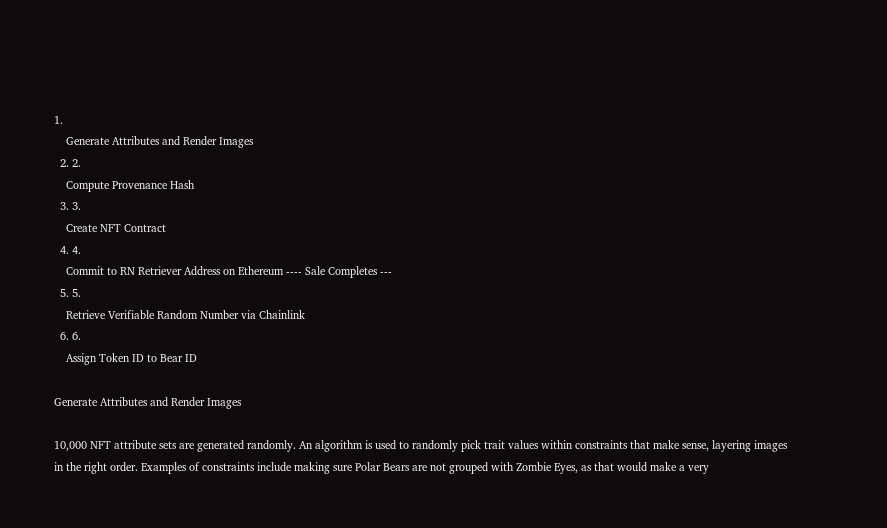1.
    Generate Attributes and Render Images
  2. 2.
    Compute Provenance Hash
  3. 3.
    Create NFT Contract
  4. 4.
    Commit to RN Retriever Address on Ethereum ---- Sale Completes ---
  5. 5.
    Retrieve Verifiable Random Number via Chainlink
  6. 6.
    Assign Token ID to Bear ID

Generate Attributes and Render Images

10,000 NFT attribute sets are generated randomly. An algorithm is used to randomly pick trait values within constraints that make sense, layering images in the right order. Examples of constraints include making sure Polar Bears are not grouped with Zombie Eyes, as that would make a very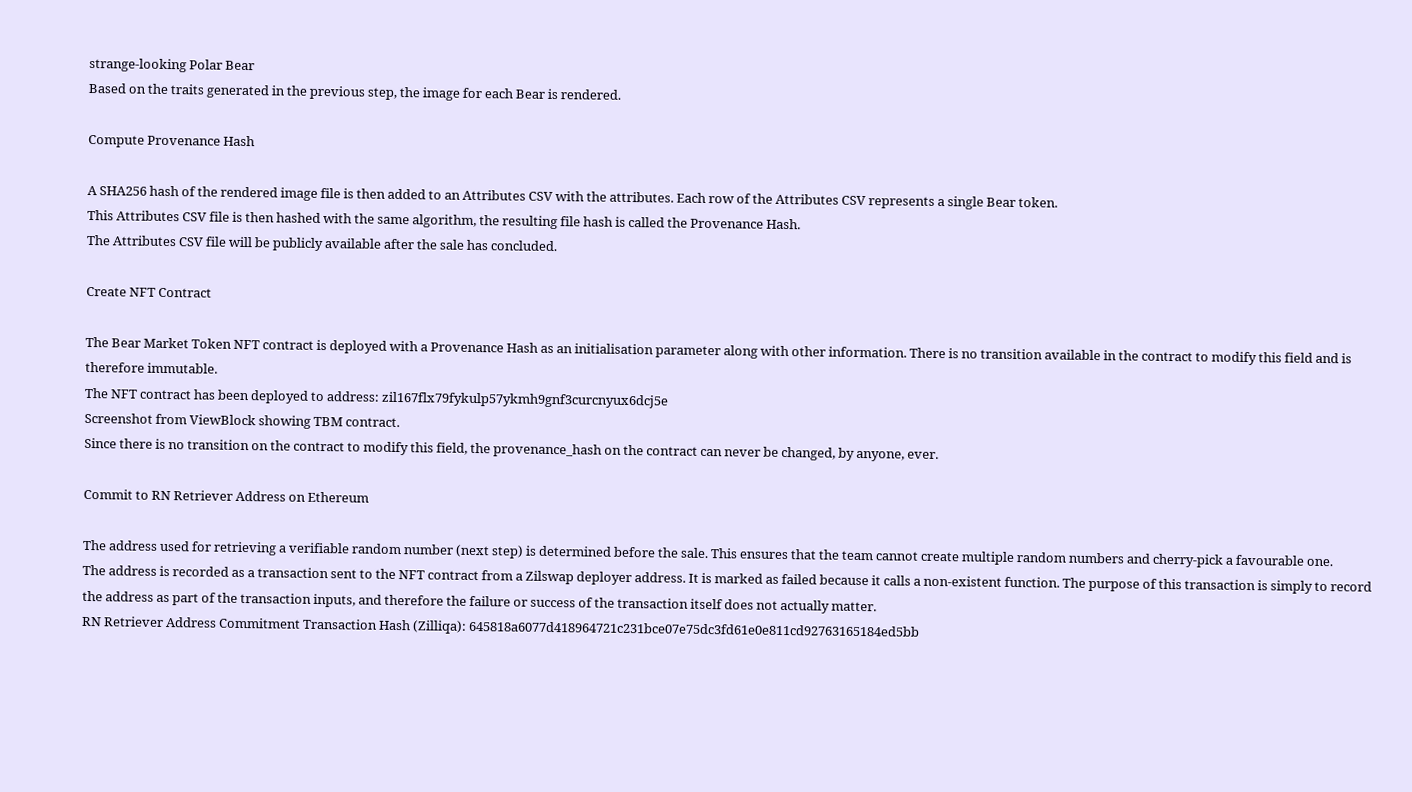strange-looking Polar Bear
Based on the traits generated in the previous step, the image for each Bear is rendered.

Compute Provenance Hash

A SHA256 hash of the rendered image file is then added to an Attributes CSV with the attributes. Each row of the Attributes CSV represents a single Bear token.
This Attributes CSV file is then hashed with the same algorithm, the resulting file hash is called the Provenance Hash.
The Attributes CSV file will be publicly available after the sale has concluded.

Create NFT Contract

The Bear Market Token NFT contract is deployed with a Provenance Hash as an initialisation parameter along with other information. There is no transition available in the contract to modify this field and is therefore immutable.
The NFT contract has been deployed to address: zil167flx79fykulp57ykmh9gnf3curcnyux6dcj5e
Screenshot from ViewBlock showing TBM contract.
Since there is no transition on the contract to modify this field, the provenance_hash on the contract can never be changed, by anyone, ever.

Commit to RN Retriever Address on Ethereum

The address used for retrieving a verifiable random number (next step) is determined before the sale. This ensures that the team cannot create multiple random numbers and cherry-pick a favourable one.
The address is recorded as a transaction sent to the NFT contract from a Zilswap deployer address. It is marked as failed because it calls a non-existent function. The purpose of this transaction is simply to record the address as part of the transaction inputs, and therefore the failure or success of the transaction itself does not actually matter.
RN Retriever Address Commitment Transaction Hash (Zilliqa): 645818a6077d418964721c231bce07e75dc3fd61e0e811cd92763165184ed5bb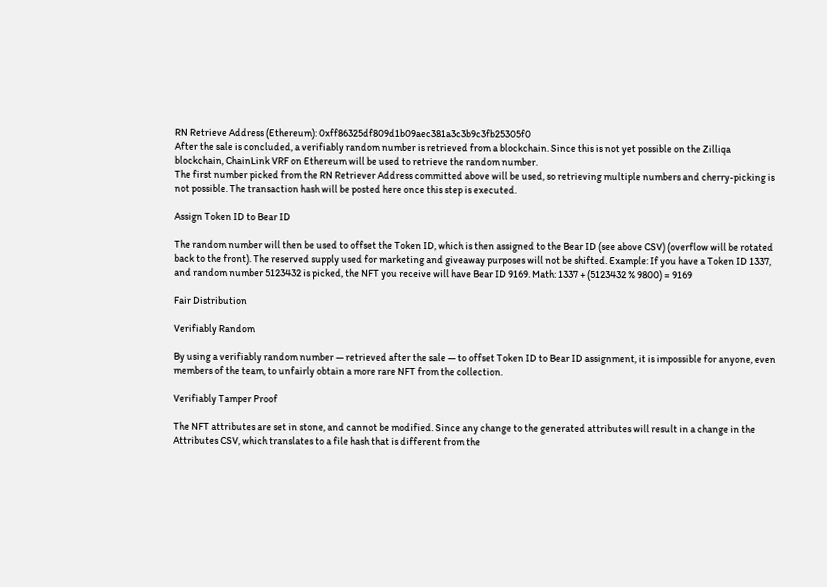RN Retrieve Address (Ethereum): 0xff86325df809d1b09aec381a3c3b9c3fb25305f0
After the sale is concluded, a verifiably random number is retrieved from a blockchain. Since this is not yet possible on the Zilliqa blockchain, ChainLink VRF on Ethereum will be used to retrieve the random number.
The first number picked from the RN Retriever Address committed above will be used, so retrieving multiple numbers and cherry-picking is not possible. The transaction hash will be posted here once this step is executed.

Assign Token ID to Bear ID

The random number will then be used to offset the Token ID, which is then assigned to the Bear ID (see above CSV) (overflow will be rotated back to the front). The reserved supply used for marketing and giveaway purposes will not be shifted. Example: If you have a Token ID 1337, and random number 5123432 is picked, the NFT you receive will have Bear ID 9169. Math: 1337 + (5123432 % 9800) = 9169

Fair Distribution

Verifiably Random

By using a verifiably random number — retrieved after the sale — to offset Token ID to Bear ID assignment, it is impossible for anyone, even members of the team, to unfairly obtain a more rare NFT from the collection.

Verifiably Tamper Proof

The NFT attributes are set in stone, and cannot be modified. Since any change to the generated attributes will result in a change in the Attributes CSV, which translates to a file hash that is different from the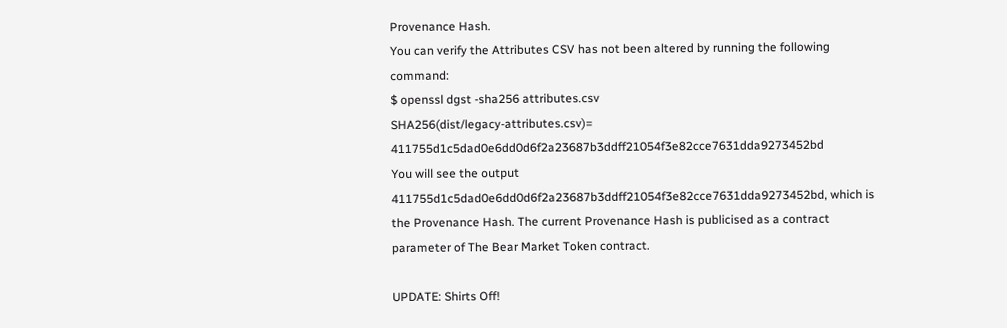Provenance Hash.
You can verify the Attributes CSV has not been altered by running the following command:
$ openssl dgst -sha256 attributes.csv
SHA256(dist/legacy-attributes.csv)= 411755d1c5dad0e6dd0d6f2a23687b3ddff21054f3e82cce7631dda9273452bd
You will see the output 411755d1c5dad0e6dd0d6f2a23687b3ddff21054f3e82cce7631dda9273452bd, which is the Provenance Hash. The current Provenance Hash is publicised as a contract parameter of The Bear Market Token contract.

UPDATE: Shirts Off!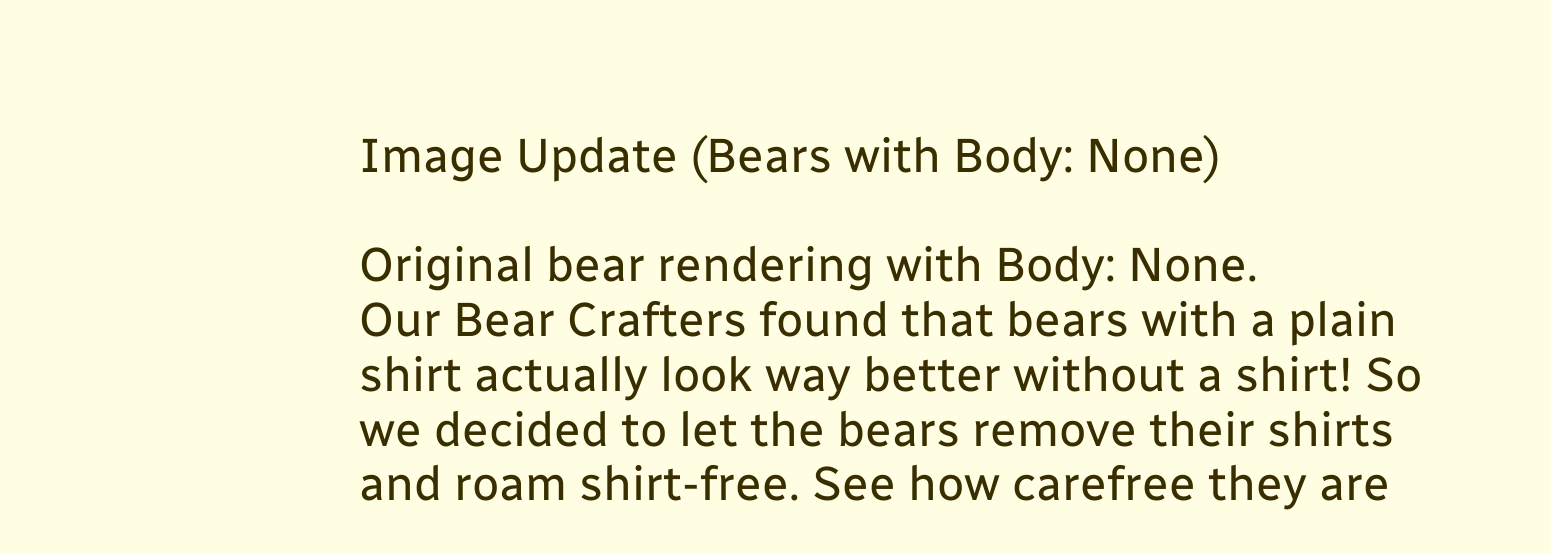Image Update (Bears with Body: None)

Original bear rendering with Body: None.
Our Bear Crafters found that bears with a plain shirt actually look way better without a shirt! So we decided to let the bears remove their shirts and roam shirt-free. See how carefree they are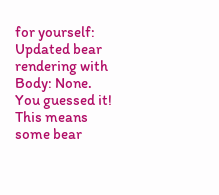for yourself:
Updated bear rendering with Body: None.
You guessed it! This means some bear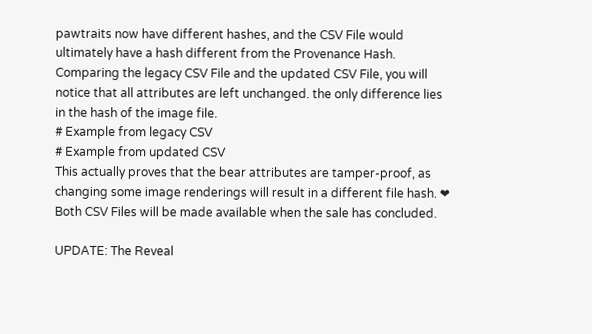pawtraits now have different hashes, and the CSV File would ultimately have a hash different from the Provenance Hash. Comparing the legacy CSV File and the updated CSV File, you will notice that all attributes are left unchanged. the only difference lies in the hash of the image file.
# Example from legacy CSV
# Example from updated CSV
This actually proves that the bear attributes are tamper-proof, as changing some image renderings will result in a different file hash. ❤
Both CSV Files will be made available when the sale has concluded.

UPDATE: The Reveal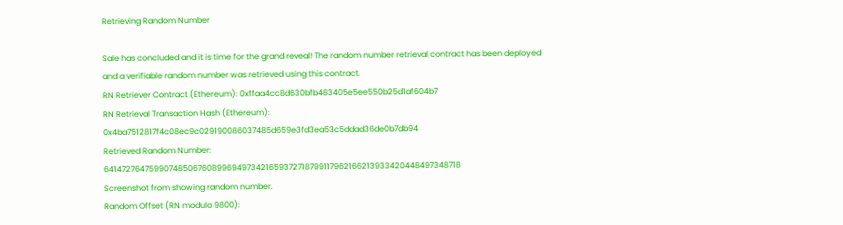Retrieving Random Number

Sale has concluded and it is time for the grand reveal! The random number retrieval contract has been deployed and a verifiable random number was retrieved using this contract.
RN Retriever Contract (Ethereum): 0xffaa4cc8d630bfb483405e5ee550b25d1af604b7
RN Retrieval Transaction Hash (Ethereum): 0x4ba7512817f4c08ec9c029190086037485d659e3fd3ea53c5ddad36de0b7db94
Retrieved Random Number: 64147276475990748506760899694973421659372718799117962166213933420448497348718
Screenshot from showing random number.
Random Offset (RN modulo 9800):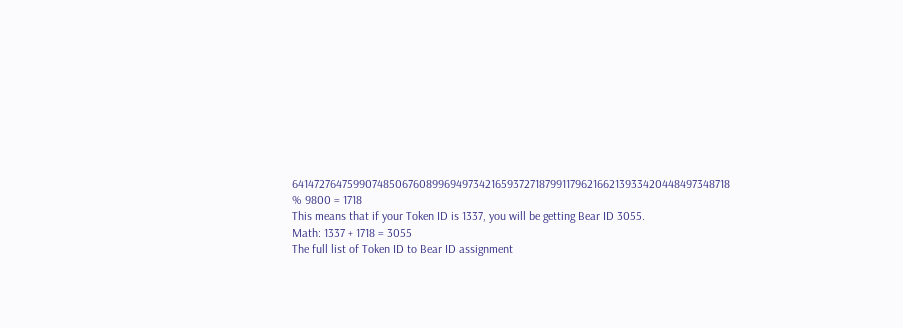64147276475990748506760899694973421659372718799117962166213933420448497348718 % 9800 = 1718
This means that if your Token ID is 1337, you will be getting Bear ID 3055.
Math: 1337 + 1718 = 3055
The full list of Token ID to Bear ID assignment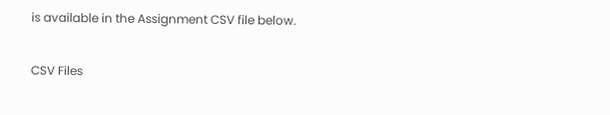is available in the Assignment CSV file below.

CSV Files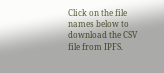Click on the file names below to download the CSV file from IPFS.